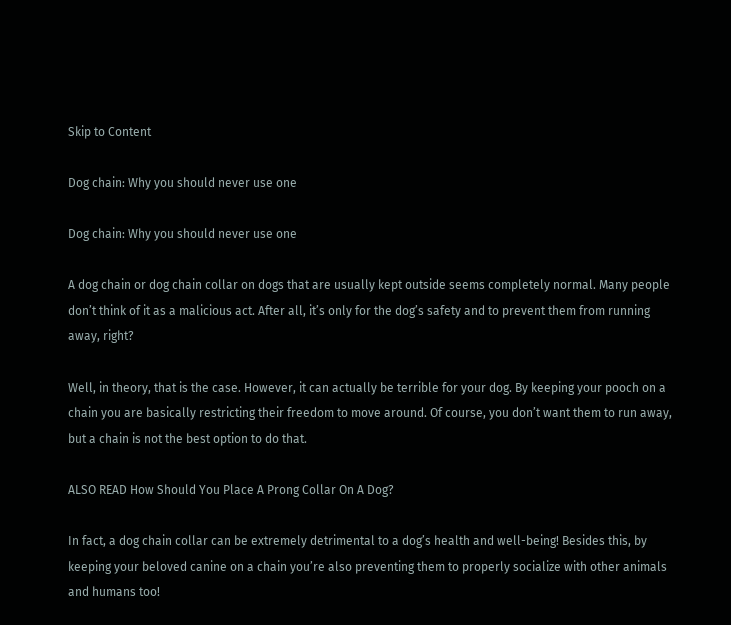Skip to Content

Dog chain: Why you should never use one

Dog chain: Why you should never use one

A dog chain or dog chain collar on dogs that are usually kept outside seems completely normal. Many people don’t think of it as a malicious act. After all, it’s only for the dog’s safety and to prevent them from running away, right?

Well, in theory, that is the case. However, it can actually be terrible for your dog. By keeping your pooch on a chain you are basically restricting their freedom to move around. Of course, you don’t want them to run away, but a chain is not the best option to do that.

ALSO READ How Should You Place A Prong Collar On A Dog?

In fact, a dog chain collar can be extremely detrimental to a dog’s health and well-being! Besides this, by keeping your beloved canine on a chain you’re also preventing them to properly socialize with other animals and humans too!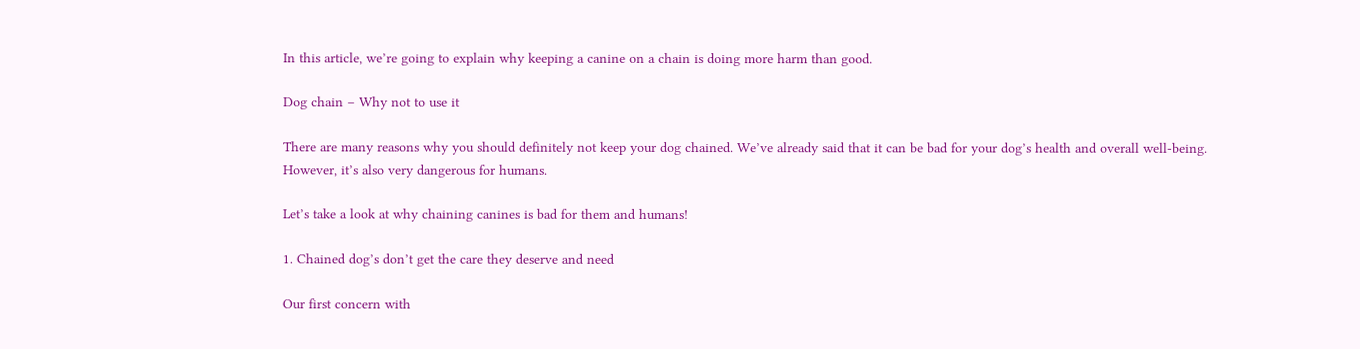In this article, we’re going to explain why keeping a canine on a chain is doing more harm than good.

Dog chain – Why not to use it

There are many reasons why you should definitely not keep your dog chained. We’ve already said that it can be bad for your dog’s health and overall well-being. However, it’s also very dangerous for humans.

Let’s take a look at why chaining canines is bad for them and humans!

1. Chained dog’s don’t get the care they deserve and need

Our first concern with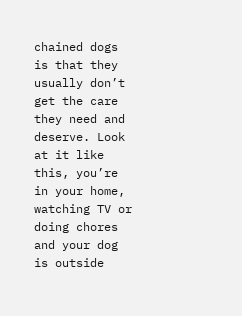chained dogs is that they usually don’t get the care they need and deserve. Look at it like this, you’re in your home, watching TV or doing chores and your dog is outside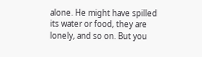alone. He might have spilled its water or food, they are lonely, and so on. But you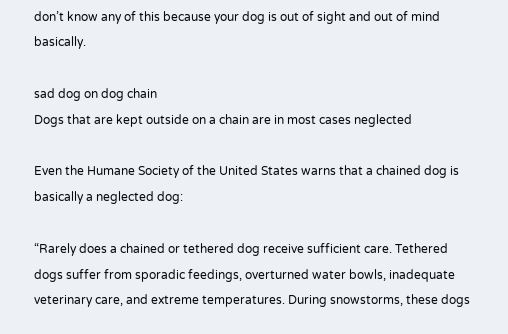don’t know any of this because your dog is out of sight and out of mind basically.

sad dog on dog chain
Dogs that are kept outside on a chain are in most cases neglected

Even the Humane Society of the United States warns that a chained dog is basically a neglected dog:

“Rarely does a chained or tethered dog receive sufficient care. Tethered dogs suffer from sporadic feedings, overturned water bowls, inadequate veterinary care, and extreme temperatures. During snowstorms, these dogs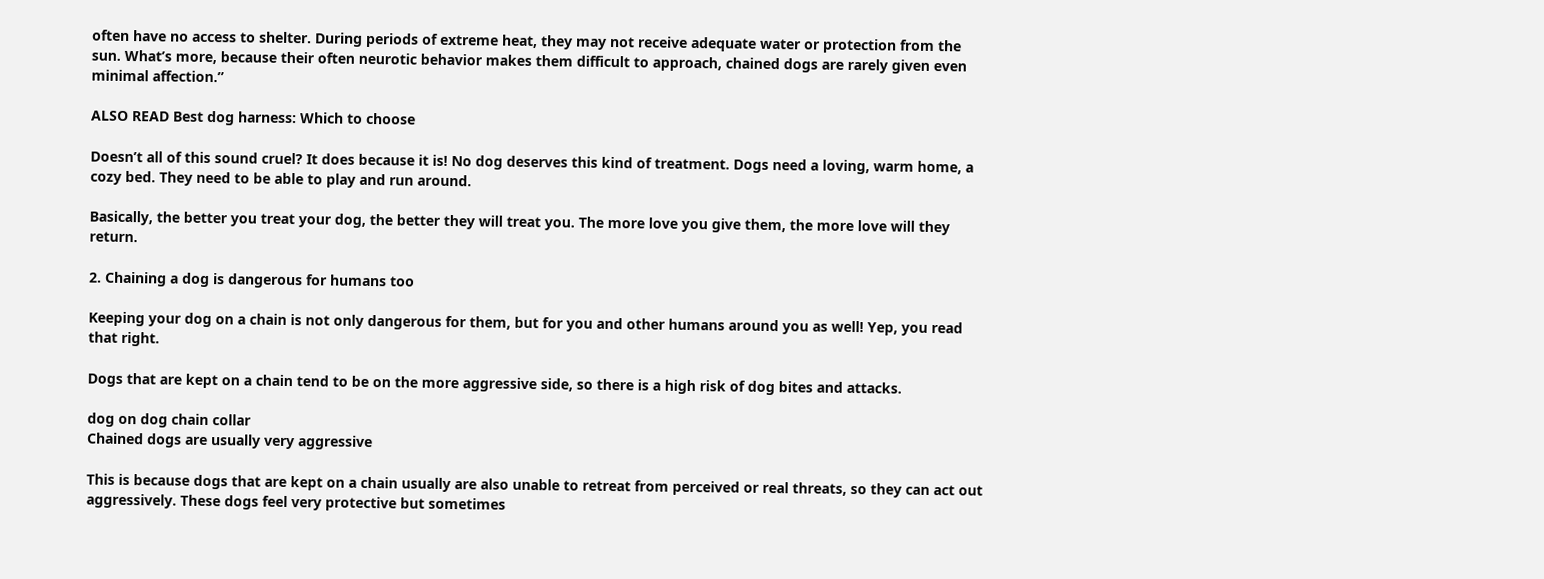often have no access to shelter. During periods of extreme heat, they may not receive adequate water or protection from the sun. What’s more, because their often neurotic behavior makes them difficult to approach, chained dogs are rarely given even minimal affection.”

ALSO READ Best dog harness: Which to choose

Doesn’t all of this sound cruel? It does because it is! No dog deserves this kind of treatment. Dogs need a loving, warm home, a cozy bed. They need to be able to play and run around.

Basically, the better you treat your dog, the better they will treat you. The more love you give them, the more love will they return.

2. Chaining a dog is dangerous for humans too

Keeping your dog on a chain is not only dangerous for them, but for you and other humans around you as well! Yep, you read that right.

Dogs that are kept on a chain tend to be on the more aggressive side, so there is a high risk of dog bites and attacks.

dog on dog chain collar
Chained dogs are usually very aggressive

This is because dogs that are kept on a chain usually are also unable to retreat from perceived or real threats, so they can act out aggressively. These dogs feel very protective but sometimes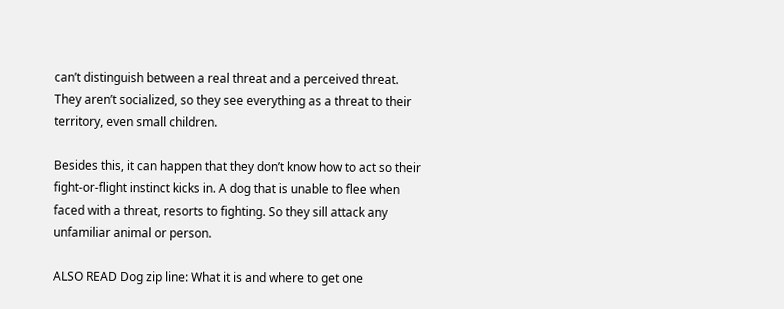can’t distinguish between a real threat and a perceived threat. They aren’t socialized, so they see everything as a threat to their territory, even small children.

Besides this, it can happen that they don’t know how to act so their fight-or-flight instinct kicks in. A dog that is unable to flee when faced with a threat, resorts to fighting. So they sill attack any unfamiliar animal or person.

ALSO READ Dog zip line: What it is and where to get one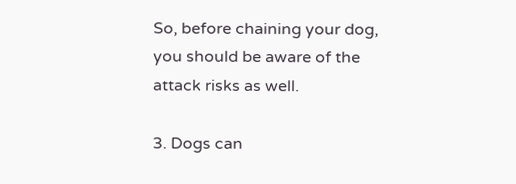So, before chaining your dog, you should be aware of the attack risks as well.

3. Dogs can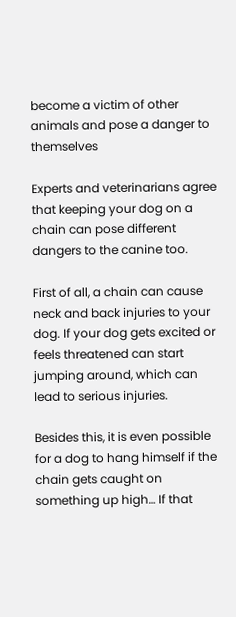become a victim of other animals and pose a danger to themselves

Experts and veterinarians agree that keeping your dog on a chain can pose different dangers to the canine too.

First of all, a chain can cause neck and back injuries to your dog. If your dog gets excited or feels threatened can start jumping around, which can lead to serious injuries.

Besides this, it is even possible for a dog to hang himself if the chain gets caught on something up high… If that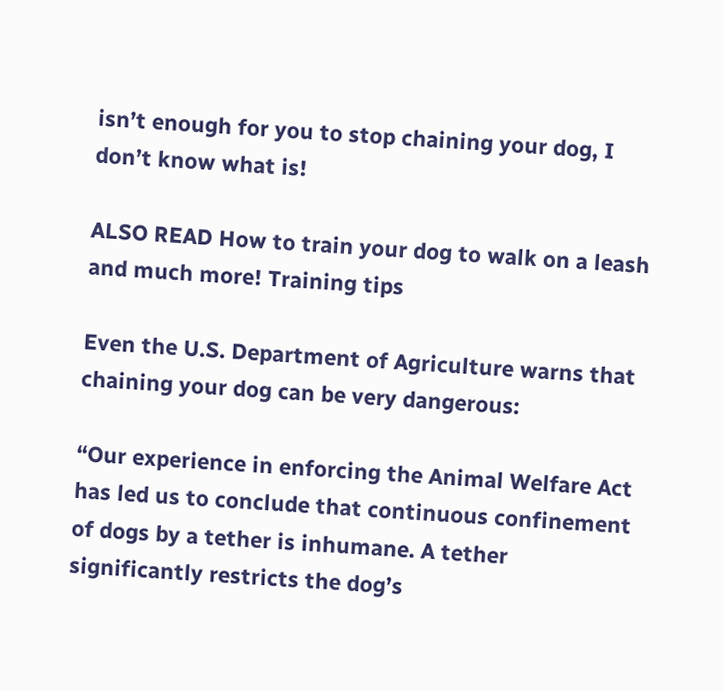isn’t enough for you to stop chaining your dog, I don’t know what is!

ALSO READ How to train your dog to walk on a leash and much more! Training tips

Even the U.S. Department of Agriculture warns that chaining your dog can be very dangerous:

“Our experience in enforcing the Animal Welfare Act has led us to conclude that continuous confinement of dogs by a tether is inhumane. A tether significantly restricts the dog’s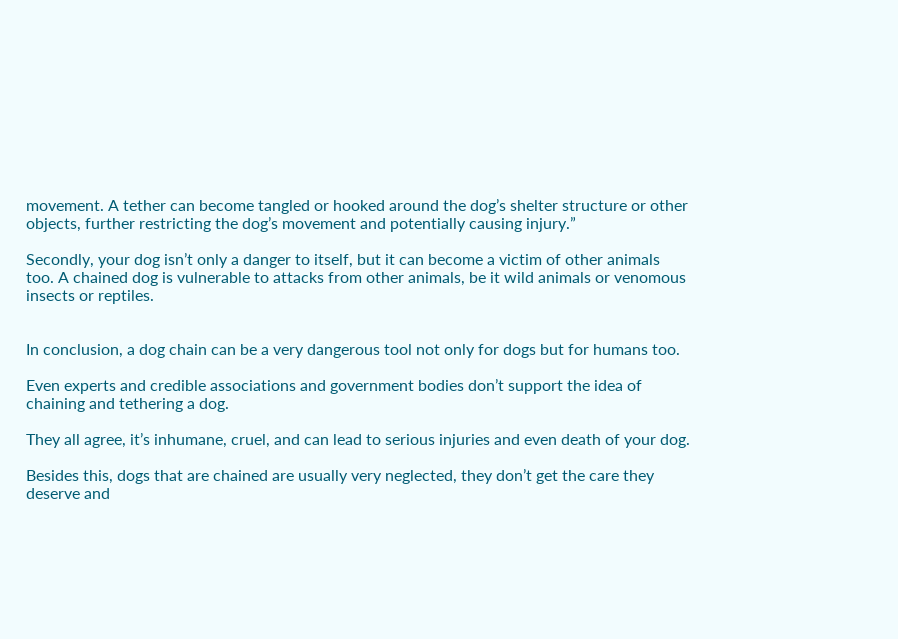movement. A tether can become tangled or hooked around the dog’s shelter structure or other objects, further restricting the dog’s movement and potentially causing injury.”

Secondly, your dog isn’t only a danger to itself, but it can become a victim of other animals too. A chained dog is vulnerable to attacks from other animals, be it wild animals or venomous insects or reptiles.


In conclusion, a dog chain can be a very dangerous tool not only for dogs but for humans too.

Even experts and credible associations and government bodies don’t support the idea of chaining and tethering a dog.

They all agree, it’s inhumane, cruel, and can lead to serious injuries and even death of your dog.

Besides this, dogs that are chained are usually very neglected, they don’t get the care they deserve and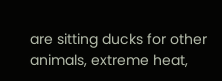are sitting ducks for other animals, extreme heat,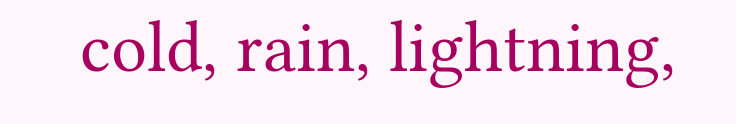cold, rain, lightning,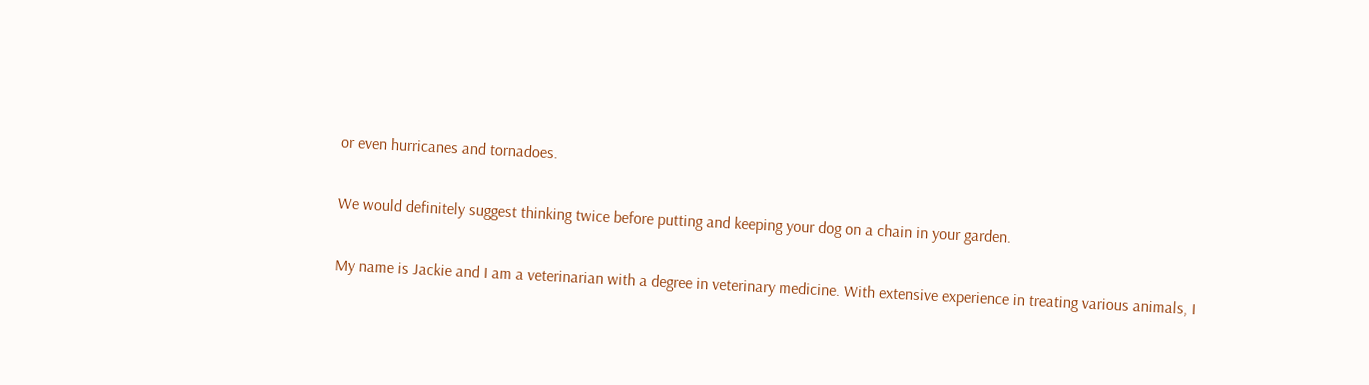or even hurricanes and tornadoes.

We would definitely suggest thinking twice before putting and keeping your dog on a chain in your garden.

My name is Jackie and I am a veterinarian with a degree in veterinary medicine. With extensive experience in treating various animals, I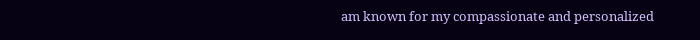am known for my compassionate and personalized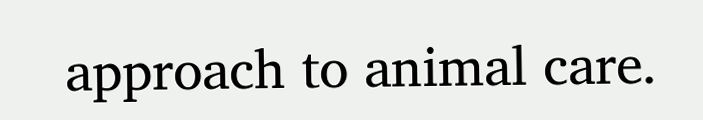approach to animal care.